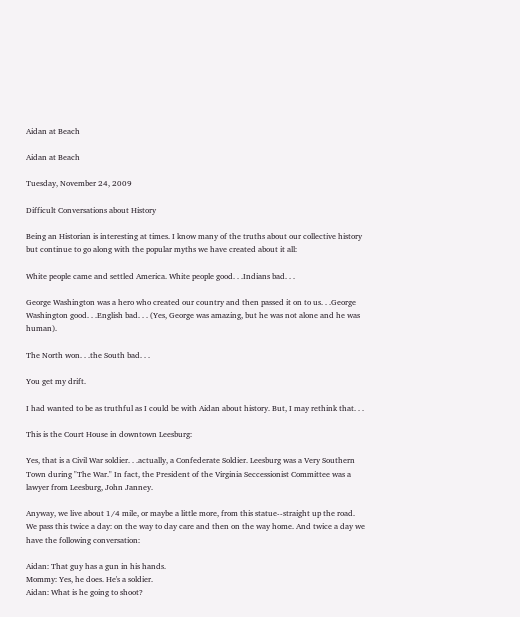Aidan at Beach

Aidan at Beach

Tuesday, November 24, 2009

Difficult Conversations about History

Being an Historian is interesting at times. I know many of the truths about our collective history but continue to go along with the popular myths we have created about it all:

White people came and settled America. White people good. . .Indians bad. . .

George Washington was a hero who created our country and then passed it on to us. . .George Washington good. . .English bad. . . (Yes, George was amazing, but he was not alone and he was human).

The North won. . .the South bad. . .

You get my drift.

I had wanted to be as truthful as I could be with Aidan about history. But, I may rethink that. . .

This is the Court House in downtown Leesburg:

Yes, that is a Civil War soldier. . .actually, a Confederate Soldier. Leesburg was a Very Southern Town during "The War." In fact, the President of the Virginia Seccessionist Committee was a lawyer from Leesburg, John Janney.

Anyway, we live about 1/4 mile, or maybe a little more, from this statue--straight up the road. We pass this twice a day: on the way to day care and then on the way home. And twice a day we have the following conversation:

Aidan: That guy has a gun in his hands.
Mommy: Yes, he does. He's a soldier.
Aidan: What is he going to shoot?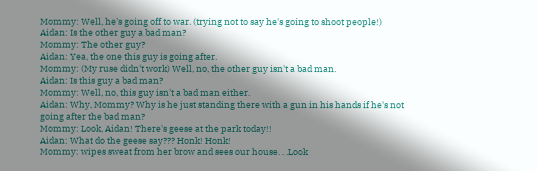Mommy: Well, he's going off to war. (trying not to say he's going to shoot people!)
Aidan: Is the other guy a bad man?
Mommy: The other guy?
Aidan: Yea, the one this guy is going after.
Mommy: (My ruse didn't work) Well, no, the other guy isn't a bad man.
Aidan: Is this guy a bad man?
Mommy: Well, no, this guy isn't a bad man either.
Aidan: Why, Mommy? Why is he just standing there with a gun in his hands if he's not going after the bad man?
Mommy: Look, Aidan! There's geese at the park today!!
Aidan: What do the geese say??? Honk! Honk!
Mommy: wipes sweat from her brow and sees our house. . .Look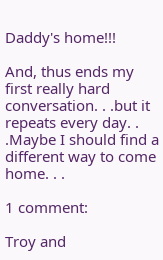Daddy's home!!!

And, thus ends my first really hard conversation. . .but it repeats every day. . .Maybe I should find a different way to come home. . .

1 comment:

Troy and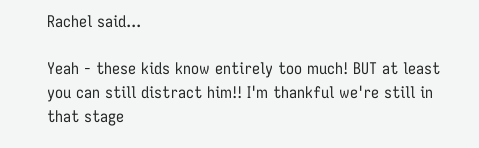Rachel said...

Yeah - these kids know entirely too much! BUT at least you can still distract him!! I'm thankful we're still in that stage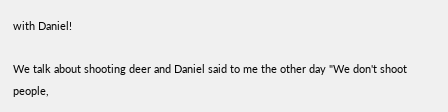with Daniel!

We talk about shooting deer and Daniel said to me the other day "We don't shoot people,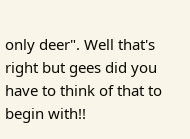only deer". Well that's right but gees did you have to think of that to begin with!!